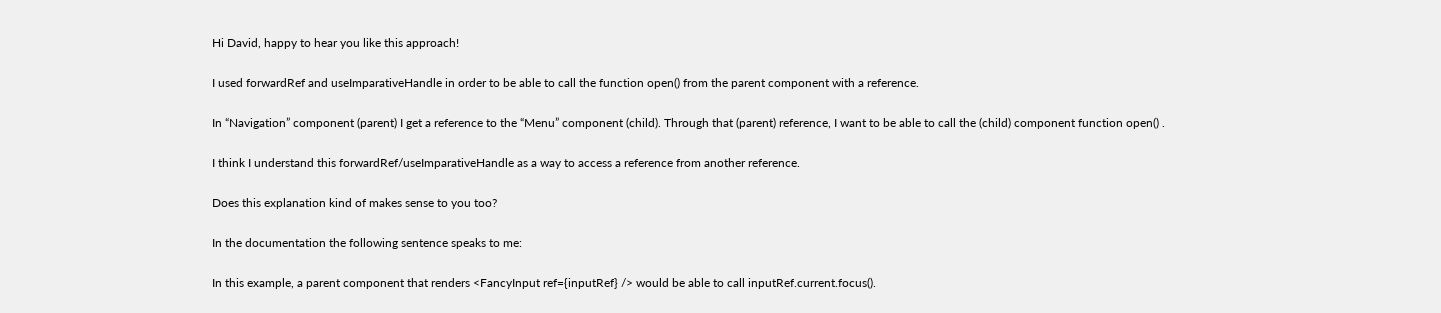Hi David, happy to hear you like this approach!

I used forwardRef and useImparativeHandle in order to be able to call the function open() from the parent component with a reference.

In “Navigation” component (parent) I get a reference to the “Menu” component (child). Through that (parent) reference, I want to be able to call the (child) component function open() .

I think I understand this forwardRef/useImparativeHandle as a way to access a reference from another reference.

Does this explanation kind of makes sense to you too?

In the documentation the following sentence speaks to me:

In this example, a parent component that renders <FancyInput ref={inputRef} /> would be able to call inputRef.current.focus().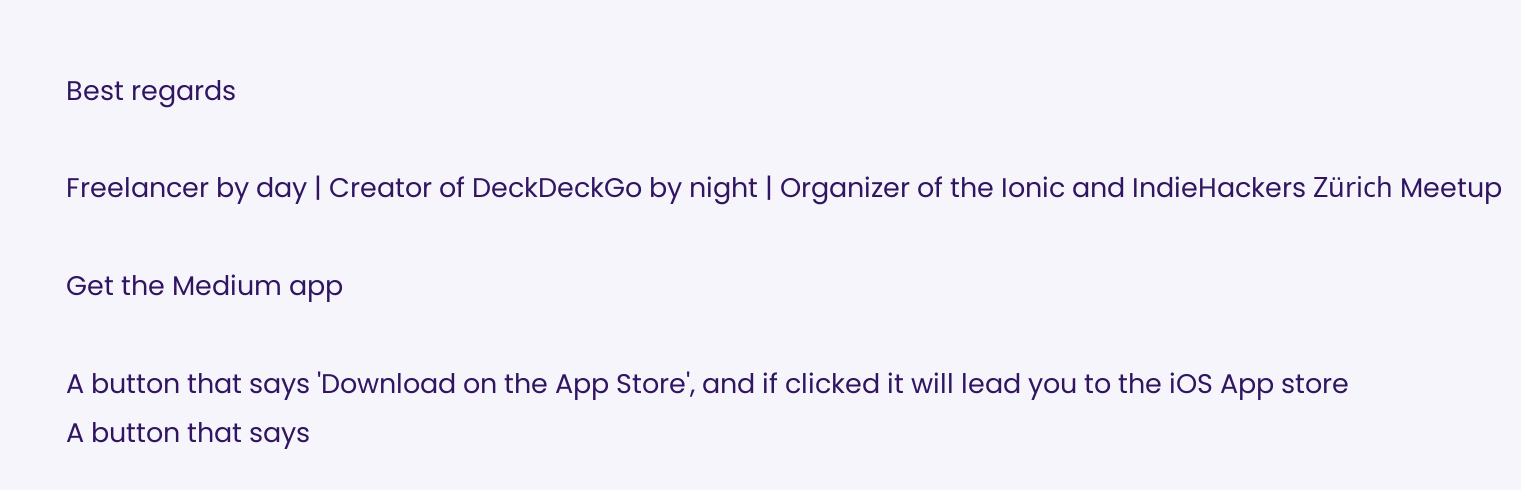Best regards

Freelancer by day | Creator of DeckDeckGo by night | Organizer of the Ionic and IndieHackers Zürich Meetup

Get the Medium app

A button that says 'Download on the App Store', and if clicked it will lead you to the iOS App store
A button that says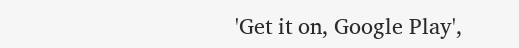'Get it on, Google Play',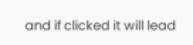and if clicked it will lead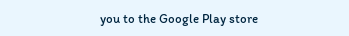you to the Google Play store